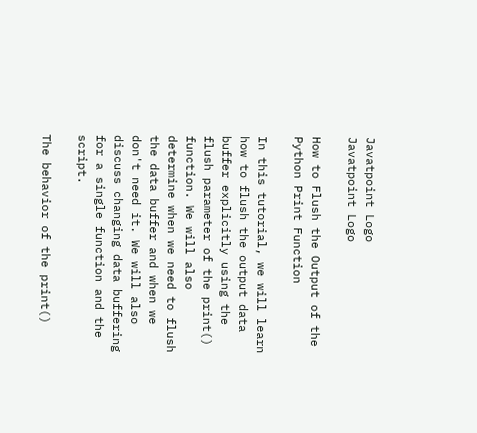Javatpoint Logo
Javatpoint Logo

How to Flush the Output of the Python Print Function

In this tutorial, we will learn how to flush the output data buffer explicitly using the flush parameter of the print() function. We will also determine when we need to flush the data buffer and when we don't need it. We will also discuss changing data buffering for a single function and the script.

The behavior of the print()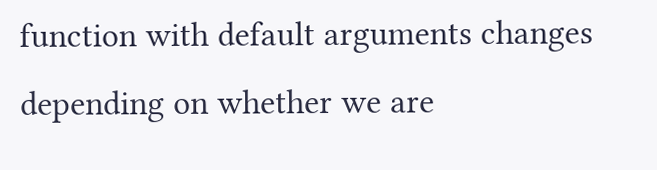function with default arguments changes depending on whether we are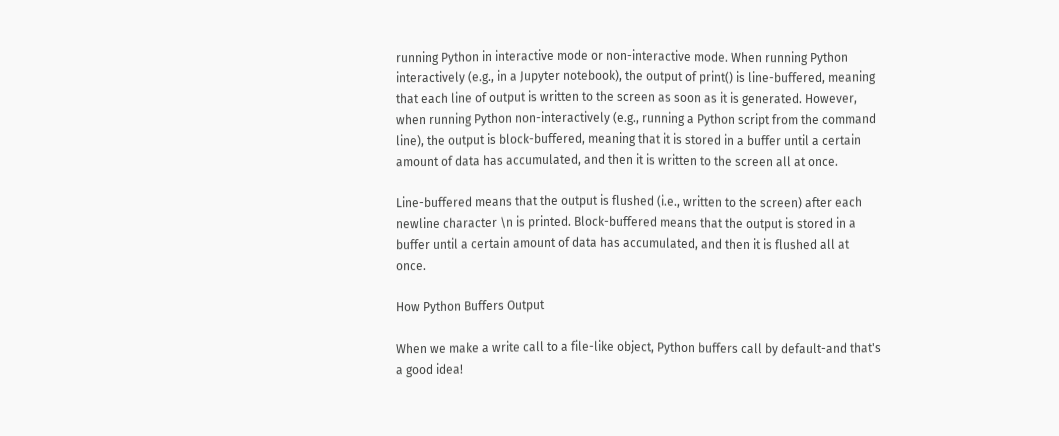running Python in interactive mode or non-interactive mode. When running Python interactively (e.g., in a Jupyter notebook), the output of print() is line-buffered, meaning that each line of output is written to the screen as soon as it is generated. However, when running Python non-interactively (e.g., running a Python script from the command line), the output is block-buffered, meaning that it is stored in a buffer until a certain amount of data has accumulated, and then it is written to the screen all at once.

Line-buffered means that the output is flushed (i.e., written to the screen) after each newline character \n is printed. Block-buffered means that the output is stored in a buffer until a certain amount of data has accumulated, and then it is flushed all at once.

How Python Buffers Output

When we make a write call to a file-like object, Python buffers call by default-and that's a good idea!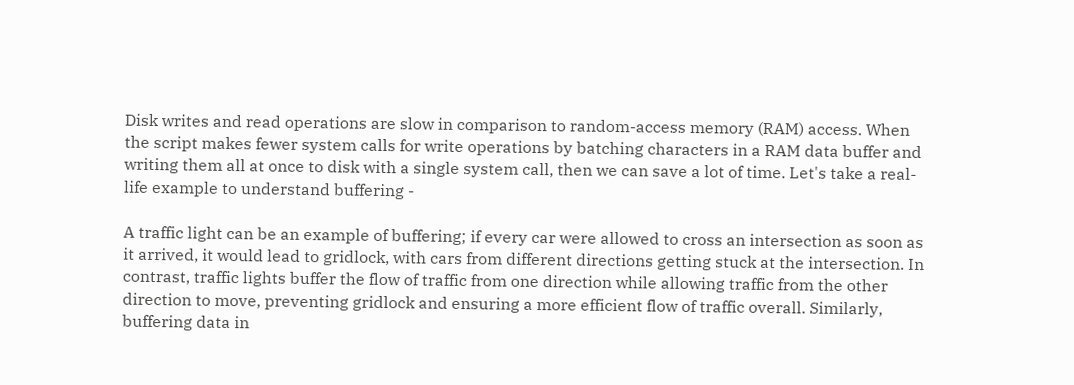Disk writes and read operations are slow in comparison to random-access memory (RAM) access. When the script makes fewer system calls for write operations by batching characters in a RAM data buffer and writing them all at once to disk with a single system call, then we can save a lot of time. Let's take a real-life example to understand buffering -

A traffic light can be an example of buffering; if every car were allowed to cross an intersection as soon as it arrived, it would lead to gridlock, with cars from different directions getting stuck at the intersection. In contrast, traffic lights buffer the flow of traffic from one direction while allowing traffic from the other direction to move, preventing gridlock and ensuring a more efficient flow of traffic overall. Similarly, buffering data in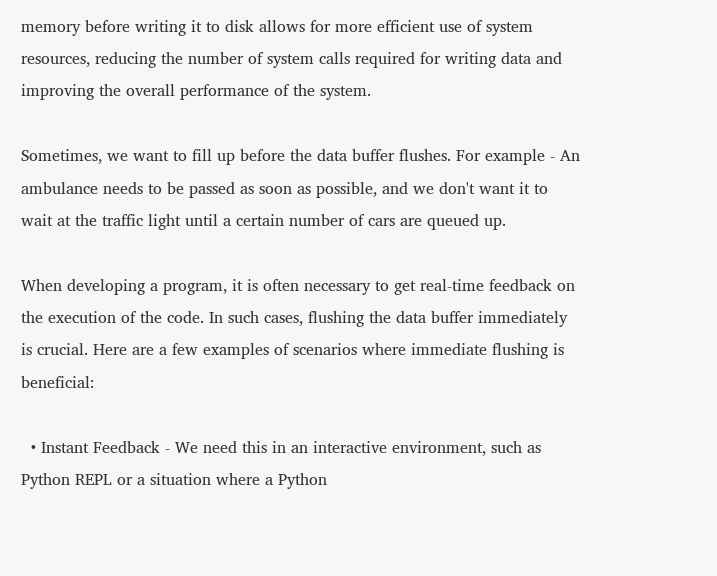memory before writing it to disk allows for more efficient use of system resources, reducing the number of system calls required for writing data and improving the overall performance of the system.

Sometimes, we want to fill up before the data buffer flushes. For example - An ambulance needs to be passed as soon as possible, and we don't want it to wait at the traffic light until a certain number of cars are queued up.

When developing a program, it is often necessary to get real-time feedback on the execution of the code. In such cases, flushing the data buffer immediately is crucial. Here are a few examples of scenarios where immediate flushing is beneficial:

  • Instant Feedback - We need this in an interactive environment, such as Python REPL or a situation where a Python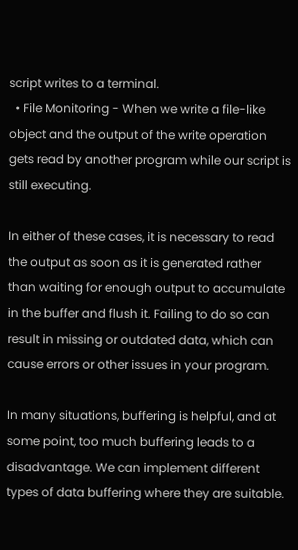script writes to a terminal.
  • File Monitoring - When we write a file-like object and the output of the write operation gets read by another program while our script is still executing.

In either of these cases, it is necessary to read the output as soon as it is generated rather than waiting for enough output to accumulate in the buffer and flush it. Failing to do so can result in missing or outdated data, which can cause errors or other issues in your program.

In many situations, buffering is helpful, and at some point, too much buffering leads to a disadvantage. We can implement different types of data buffering where they are suitable.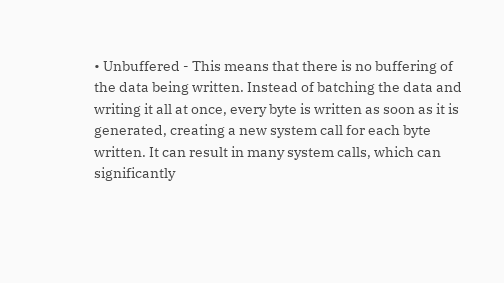• Unbuffered - This means that there is no buffering of the data being written. Instead of batching the data and writing it all at once, every byte is written as soon as it is generated, creating a new system call for each byte written. It can result in many system calls, which can significantly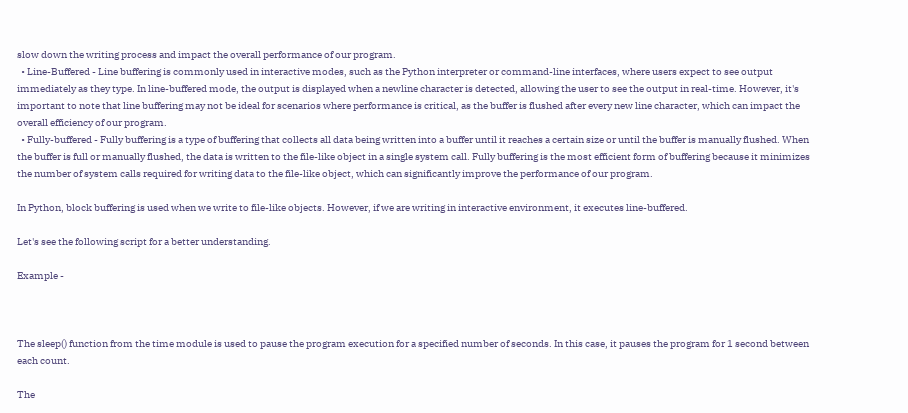slow down the writing process and impact the overall performance of our program.
  • Line-Buffered - Line buffering is commonly used in interactive modes, such as the Python interpreter or command-line interfaces, where users expect to see output immediately as they type. In line-buffered mode, the output is displayed when a newline character is detected, allowing the user to see the output in real-time. However, it's important to note that line buffering may not be ideal for scenarios where performance is critical, as the buffer is flushed after every new line character, which can impact the overall efficiency of our program.
  • Fully-buffered - Fully buffering is a type of buffering that collects all data being written into a buffer until it reaches a certain size or until the buffer is manually flushed. When the buffer is full or manually flushed, the data is written to the file-like object in a single system call. Fully buffering is the most efficient form of buffering because it minimizes the number of system calls required for writing data to the file-like object, which can significantly improve the performance of our program.

In Python, block buffering is used when we write to file-like objects. However, if we are writing in interactive environment, it executes line-buffered.

Let's see the following script for a better understanding.

Example -



The sleep() function from the time module is used to pause the program execution for a specified number of seconds. In this case, it pauses the program for 1 second between each count.

The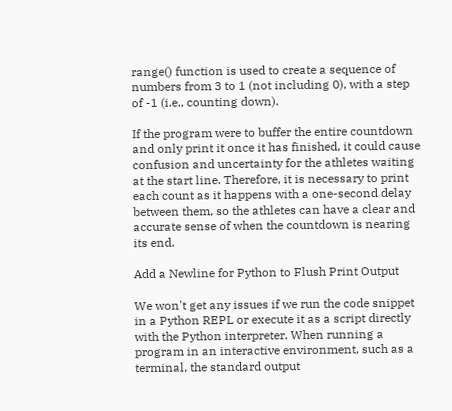range() function is used to create a sequence of numbers from 3 to 1 (not including 0), with a step of -1 (i.e., counting down).

If the program were to buffer the entire countdown and only print it once it has finished, it could cause confusion and uncertainty for the athletes waiting at the start line. Therefore, it is necessary to print each count as it happens with a one-second delay between them, so the athletes can have a clear and accurate sense of when the countdown is nearing its end.

Add a Newline for Python to Flush Print Output

We won't get any issues if we run the code snippet in a Python REPL or execute it as a script directly with the Python interpreter. When running a program in an interactive environment, such as a terminal, the standard output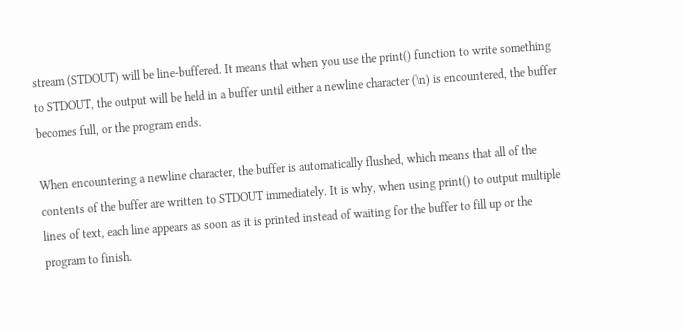stream (STDOUT) will be line-buffered. It means that when you use the print() function to write something to STDOUT, the output will be held in a buffer until either a newline character (\n) is encountered, the buffer becomes full, or the program ends.

When encountering a newline character, the buffer is automatically flushed, which means that all of the contents of the buffer are written to STDOUT immediately. It is why, when using print() to output multiple lines of text, each line appears as soon as it is printed instead of waiting for the buffer to fill up or the program to finish.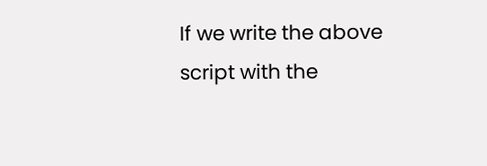If we write the above script with the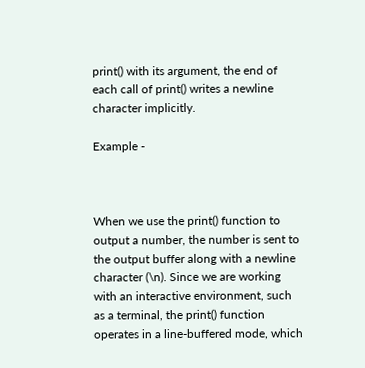print() with its argument, the end of each call of print() writes a newline character implicitly.

Example -



When we use the print() function to output a number, the number is sent to the output buffer along with a newline character (\n). Since we are working with an interactive environment, such as a terminal, the print() function operates in a line-buffered mode, which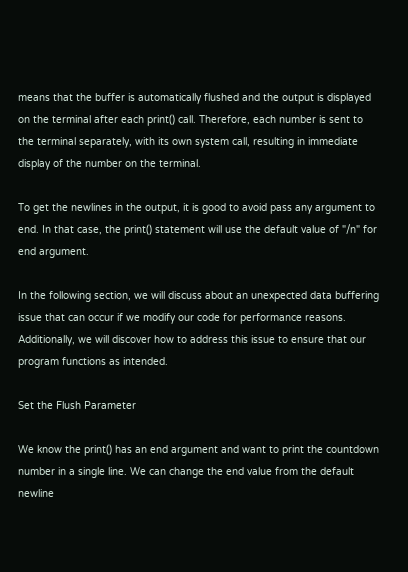means that the buffer is automatically flushed and the output is displayed on the terminal after each print() call. Therefore, each number is sent to the terminal separately, with its own system call, resulting in immediate display of the number on the terminal.

To get the newlines in the output, it is good to avoid pass any argument to end. In that case, the print() statement will use the default value of "/n" for end argument.

In the following section, we will discuss about an unexpected data buffering issue that can occur if we modify our code for performance reasons. Additionally, we will discover how to address this issue to ensure that our program functions as intended.

Set the Flush Parameter

We know the print() has an end argument and want to print the countdown number in a single line. We can change the end value from the default newline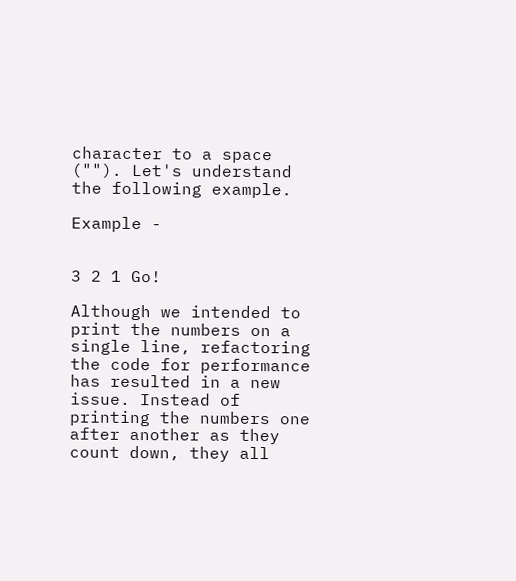character to a space (""). Let's understand the following example.

Example -


3 2 1 Go!

Although we intended to print the numbers on a single line, refactoring the code for performance has resulted in a new issue. Instead of printing the numbers one after another as they count down, they all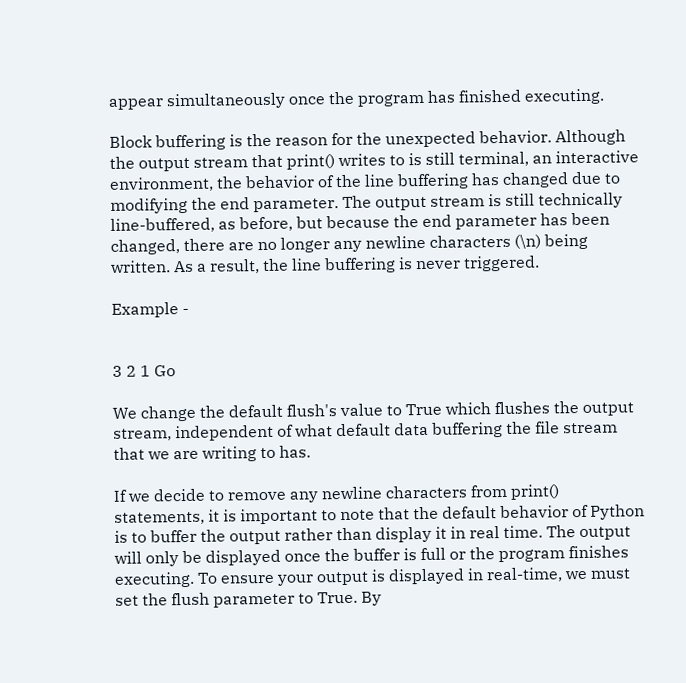appear simultaneously once the program has finished executing.

Block buffering is the reason for the unexpected behavior. Although the output stream that print() writes to is still terminal, an interactive environment, the behavior of the line buffering has changed due to modifying the end parameter. The output stream is still technically line-buffered, as before, but because the end parameter has been changed, there are no longer any newline characters (\n) being written. As a result, the line buffering is never triggered.

Example -


3 2 1 Go

We change the default flush's value to True which flushes the output stream, independent of what default data buffering the file stream that we are writing to has.

If we decide to remove any newline characters from print() statements, it is important to note that the default behavior of Python is to buffer the output rather than display it in real time. The output will only be displayed once the buffer is full or the program finishes executing. To ensure your output is displayed in real-time, we must set the flush parameter to True. By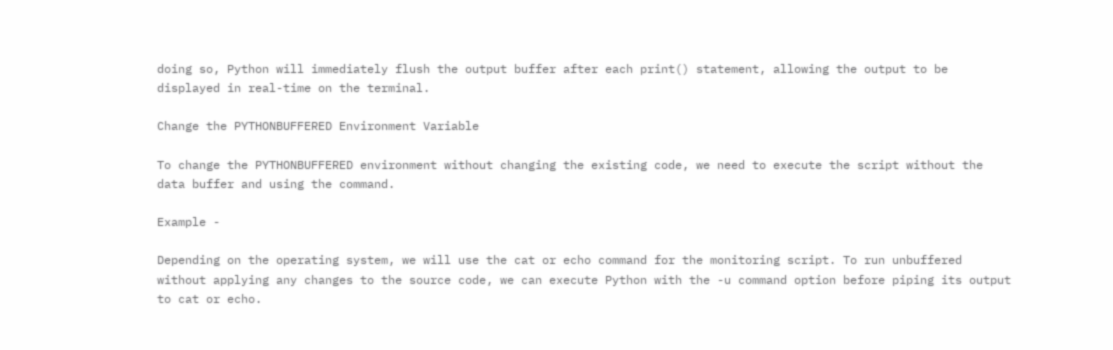doing so, Python will immediately flush the output buffer after each print() statement, allowing the output to be displayed in real-time on the terminal.

Change the PYTHONBUFFERED Environment Variable

To change the PYTHONBUFFERED environment without changing the existing code, we need to execute the script without the data buffer and using the command.

Example -

Depending on the operating system, we will use the cat or echo command for the monitoring script. To run unbuffered without applying any changes to the source code, we can execute Python with the -u command option before piping its output to cat or echo.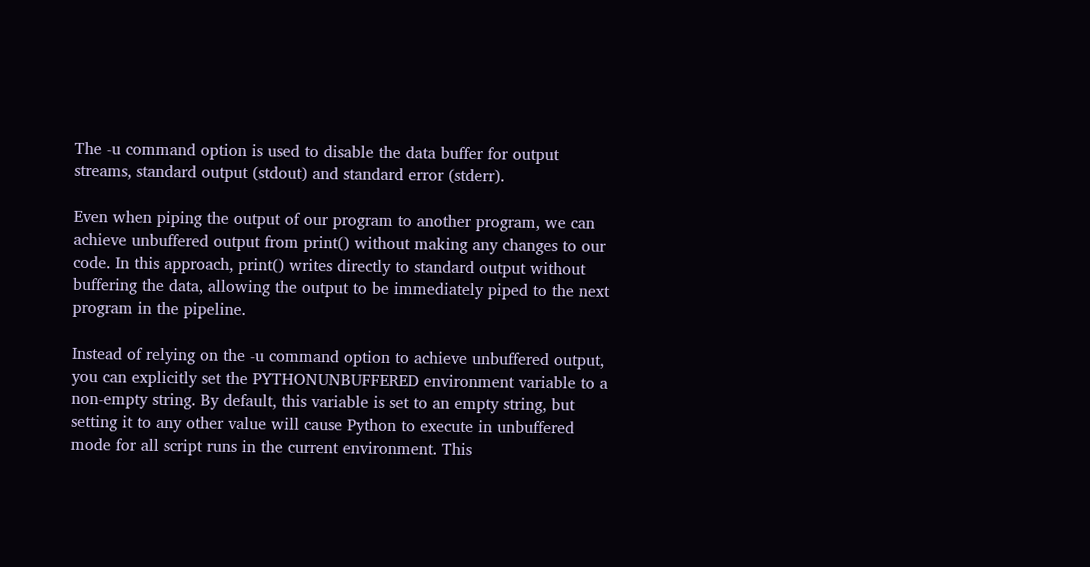The -u command option is used to disable the data buffer for output streams, standard output (stdout) and standard error (stderr).

Even when piping the output of our program to another program, we can achieve unbuffered output from print() without making any changes to our code. In this approach, print() writes directly to standard output without buffering the data, allowing the output to be immediately piped to the next program in the pipeline.

Instead of relying on the -u command option to achieve unbuffered output, you can explicitly set the PYTHONUNBUFFERED environment variable to a non-empty string. By default, this variable is set to an empty string, but setting it to any other value will cause Python to execute in unbuffered mode for all script runs in the current environment. This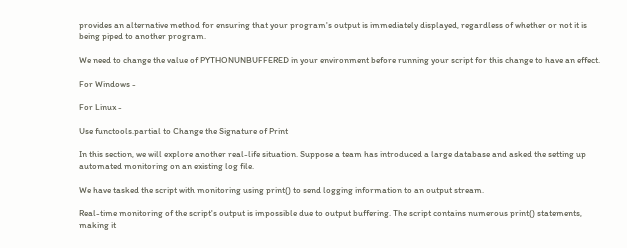provides an alternative method for ensuring that your program's output is immediately displayed, regardless of whether or not it is being piped to another program.

We need to change the value of PYTHONUNBUFFERED in your environment before running your script for this change to have an effect.

For Windows -

For Linux -

Use functools.partial to Change the Signature of Print

In this section, we will explore another real-life situation. Suppose a team has introduced a large database and asked the setting up automated monitoring on an existing log file.

We have tasked the script with monitoring using print() to send logging information to an output stream.

Real-time monitoring of the script's output is impossible due to output buffering. The script contains numerous print() statements, making it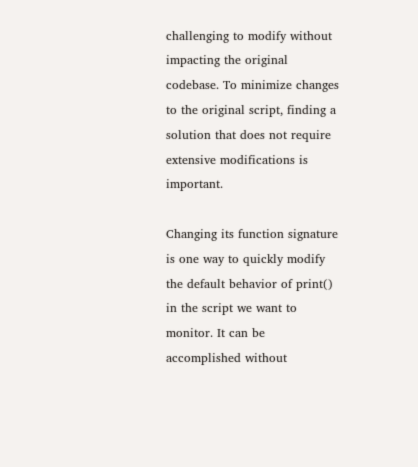challenging to modify without impacting the original codebase. To minimize changes to the original script, finding a solution that does not require extensive modifications is important.

Changing its function signature is one way to quickly modify the default behavior of print() in the script we want to monitor. It can be accomplished without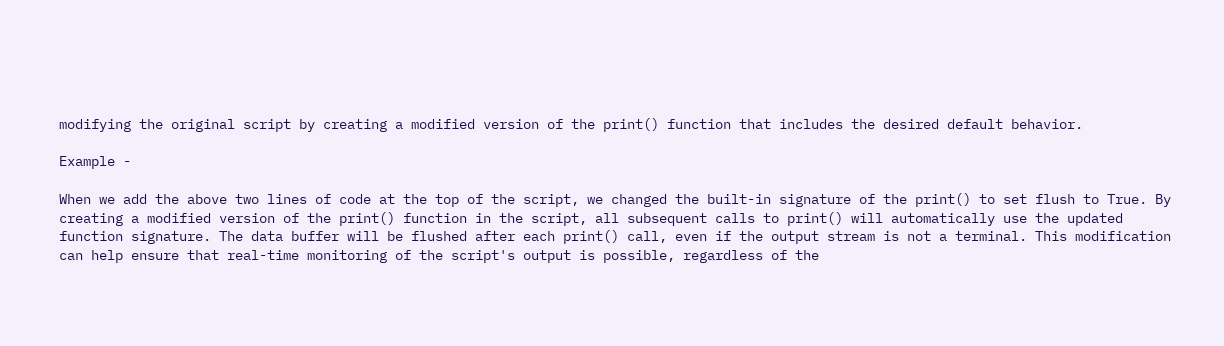modifying the original script by creating a modified version of the print() function that includes the desired default behavior.

Example -

When we add the above two lines of code at the top of the script, we changed the built-in signature of the print() to set flush to True. By creating a modified version of the print() function in the script, all subsequent calls to print() will automatically use the updated function signature. The data buffer will be flushed after each print() call, even if the output stream is not a terminal. This modification can help ensure that real-time monitoring of the script's output is possible, regardless of the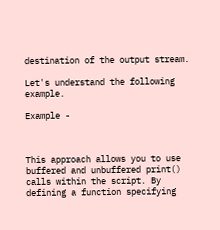destination of the output stream.

Let's understand the following example.

Example -



This approach allows you to use buffered and unbuffered print() calls within the script. By defining a function specifying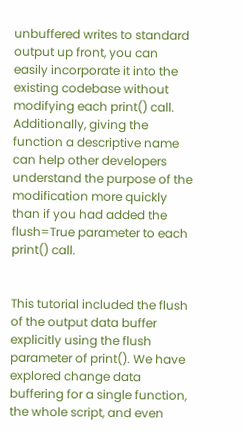unbuffered writes to standard output up front, you can easily incorporate it into the existing codebase without modifying each print() call. Additionally, giving the function a descriptive name can help other developers understand the purpose of the modification more quickly than if you had added the flush=True parameter to each print() call.


This tutorial included the flush of the output data buffer explicitly using the flush parameter of print(). We have explored change data buffering for a single function, the whole script, and even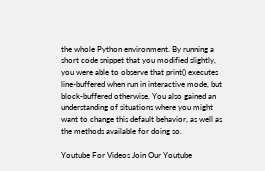the whole Python environment. By running a short code snippet that you modified slightly, you were able to observe that print() executes line-buffered when run in interactive mode, but block-buffered otherwise. You also gained an understanding of situations where you might want to change this default behavior, as well as the methods available for doing so.

Youtube For Videos Join Our Youtube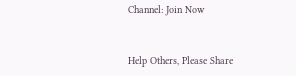Channel: Join Now


Help Others, Please Share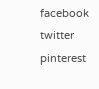facebook twitter pinterest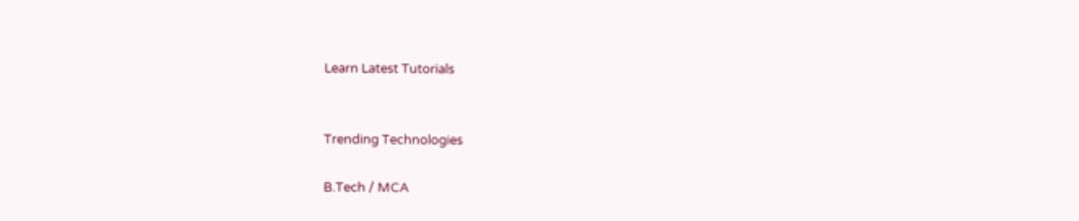Learn Latest Tutorials


Trending Technologies

B.Tech / MCA